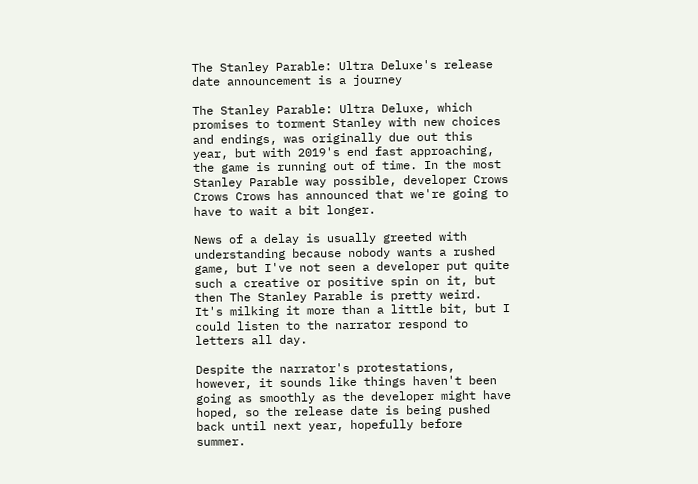The Stanley Parable: Ultra Deluxe's release date announcement is a journey

The Stanley Parable: Ultra Deluxe, which promises to torment Stanley with new choices and endings, was originally due out this year, but with 2019's end fast approaching, the game is running out of time. In the most Stanley Parable way possible, developer Crows Crows Crows has announced that we're going to have to wait a bit longer.

News of a delay is usually greeted with understanding because nobody wants a rushed game, but I've not seen a developer put quite such a creative or positive spin on it, but then The Stanley Parable is pretty weird. It's milking it more than a little bit, but I could listen to the narrator respond to letters all day.

Despite the narrator's protestations, however, it sounds like things haven't been going as smoothly as the developer might have hoped, so the release date is being pushed back until next year, hopefully before summer.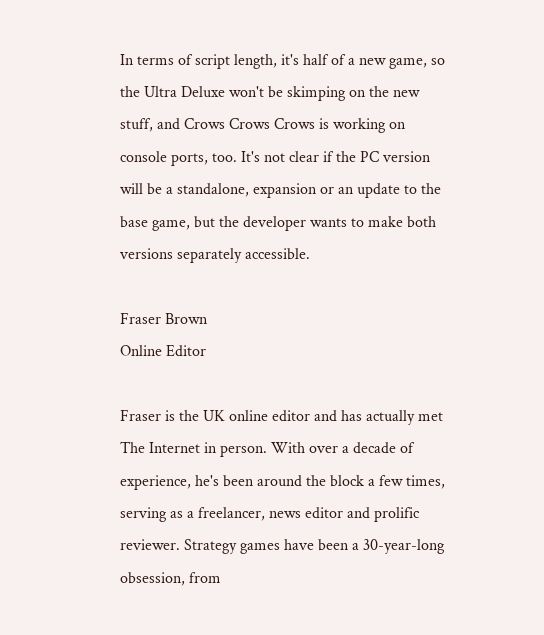In terms of script length, it's half of a new game, so the Ultra Deluxe won't be skimping on the new stuff, and Crows Crows Crows is working on console ports, too. It's not clear if the PC version will be a standalone, expansion or an update to the base game, but the developer wants to make both versions separately accessible.

Fraser Brown
Online Editor

Fraser is the UK online editor and has actually met The Internet in person. With over a decade of experience, he's been around the block a few times, serving as a freelancer, news editor and prolific reviewer. Strategy games have been a 30-year-long obsession, from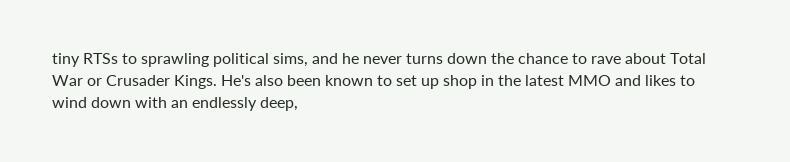tiny RTSs to sprawling political sims, and he never turns down the chance to rave about Total War or Crusader Kings. He's also been known to set up shop in the latest MMO and likes to wind down with an endlessly deep,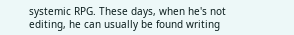systemic RPG. These days, when he's not editing, he can usually be found writing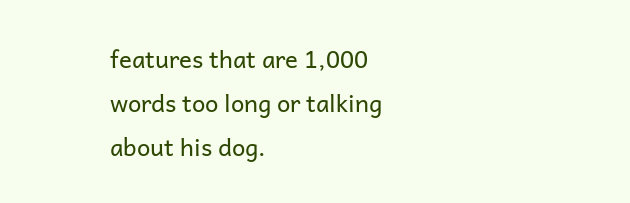features that are 1,000 words too long or talking about his dog.